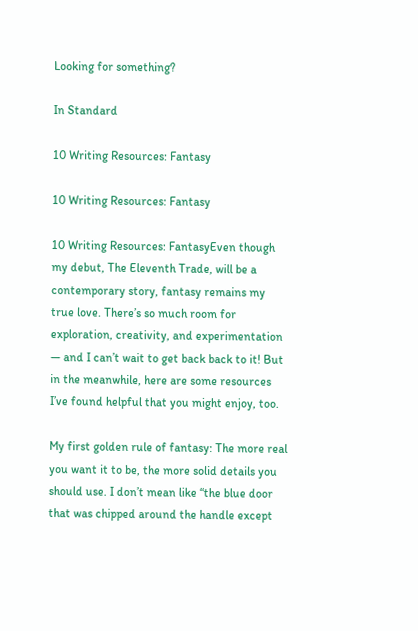Looking for something?

In Standard

10 Writing Resources: Fantasy

10 Writing Resources: Fantasy

10 Writing Resources: FantasyEven though my debut, The Eleventh Trade, will be a contemporary story, fantasy remains my true love. There’s so much room for exploration, creativity, and experimentation — and I can’t wait to get back back to it! But in the meanwhile, here are some resources I’ve found helpful that you might enjoy, too.

My first golden rule of fantasy: The more real you want it to be, the more solid details you should use. I don’t mean like “the blue door that was chipped around the handle except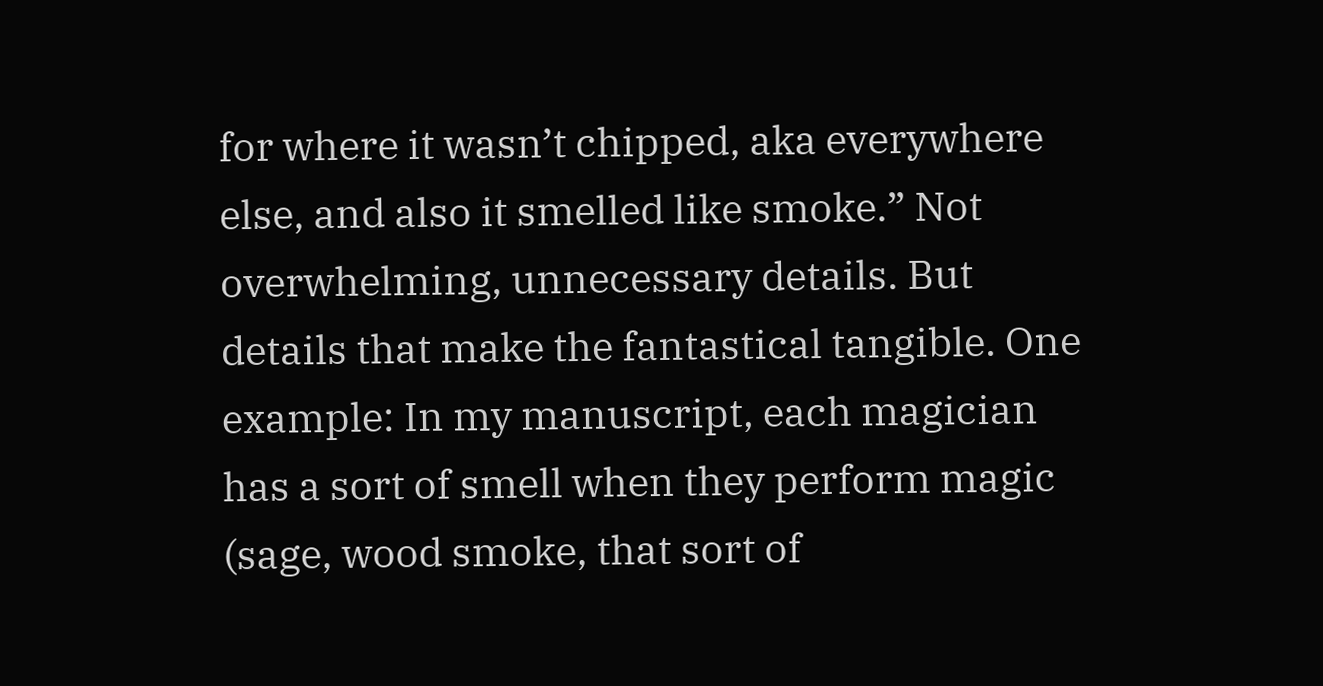for where it wasn’t chipped, aka everywhere else, and also it smelled like smoke.” Not overwhelming, unnecessary details. But details that make the fantastical tangible. One example: In my manuscript, each magician has a sort of smell when they perform magic (sage, wood smoke, that sort of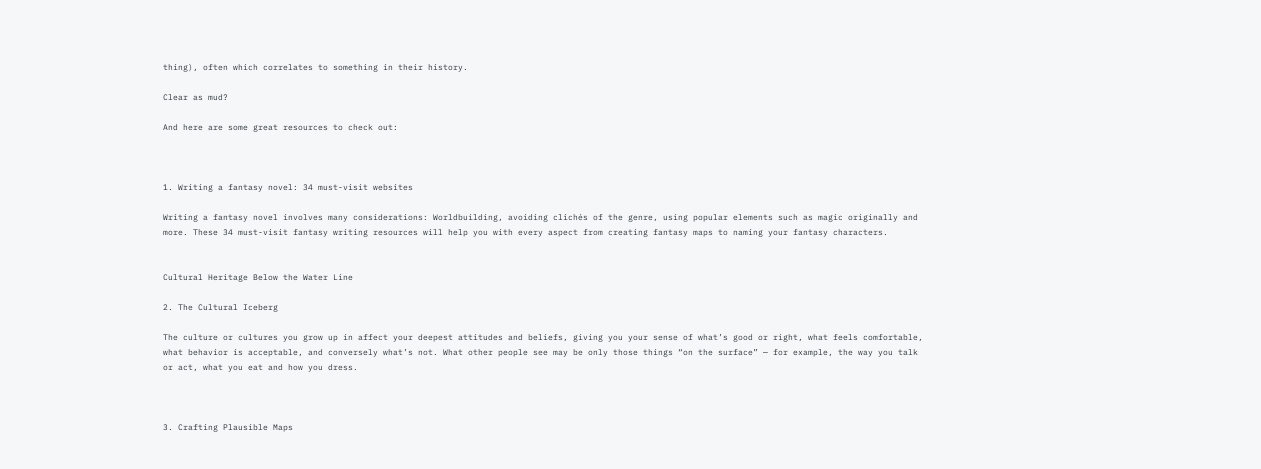thing), often which correlates to something in their history.

Clear as mud?

And here are some great resources to check out:



1. Writing a fantasy novel: 34 must-visit websites

Writing a fantasy novel involves many considerations: Worldbuilding, avoiding clichés of the genre, using popular elements such as magic originally and more. These 34 must-visit fantasy writing resources will help you with every aspect from creating fantasy maps to naming your fantasy characters.


Cultural Heritage Below the Water Line

2. The Cultural Iceberg

The culture or cultures you grow up in affect your deepest attitudes and beliefs, giving you your sense of what’s good or right, what feels comfortable, what behavior is acceptable, and conversely what’s not. What other people see may be only those things “on the surface” — for example, the way you talk or act, what you eat and how you dress.



3. Crafting Plausible Maps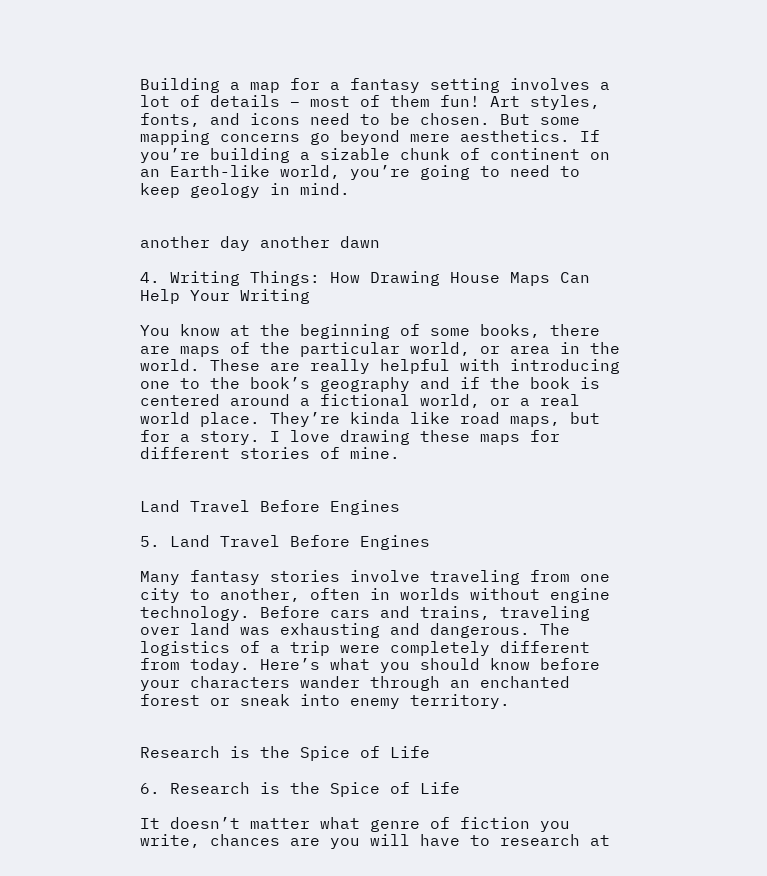Building a map for a fantasy setting involves a lot of details – most of them fun! Art styles, fonts, and icons need to be chosen. But some mapping concerns go beyond mere aesthetics. If you’re building a sizable chunk of continent on an Earth-like world, you’re going to need to keep geology in mind.


another day another dawn

4. Writing Things: How Drawing House Maps Can Help Your Writing

You know at the beginning of some books, there are maps of the particular world, or area in the world. These are really helpful with introducing one to the book’s geography and if the book is centered around a fictional world, or a real world place. They’re kinda like road maps, but for a story. I love drawing these maps for different stories of mine.


Land Travel Before Engines

5. Land Travel Before Engines

Many fantasy stories involve traveling from one city to another, often in worlds without engine technology. Before cars and trains, traveling over land was exhausting and dangerous. The logistics of a trip were completely different from today. Here’s what you should know before your characters wander through an enchanted forest or sneak into enemy territory.


Research is the Spice of Life

6. Research is the Spice of Life

It doesn’t matter what genre of fiction you write, chances are you will have to research at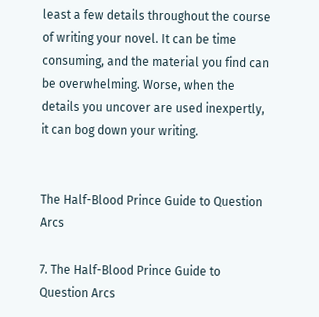least a few details throughout the course of writing your novel. It can be time consuming, and the material you find can be overwhelming. Worse, when the details you uncover are used inexpertly, it can bog down your writing.


The Half-Blood Prince Guide to Question Arcs

7. The Half-Blood Prince Guide to Question Arcs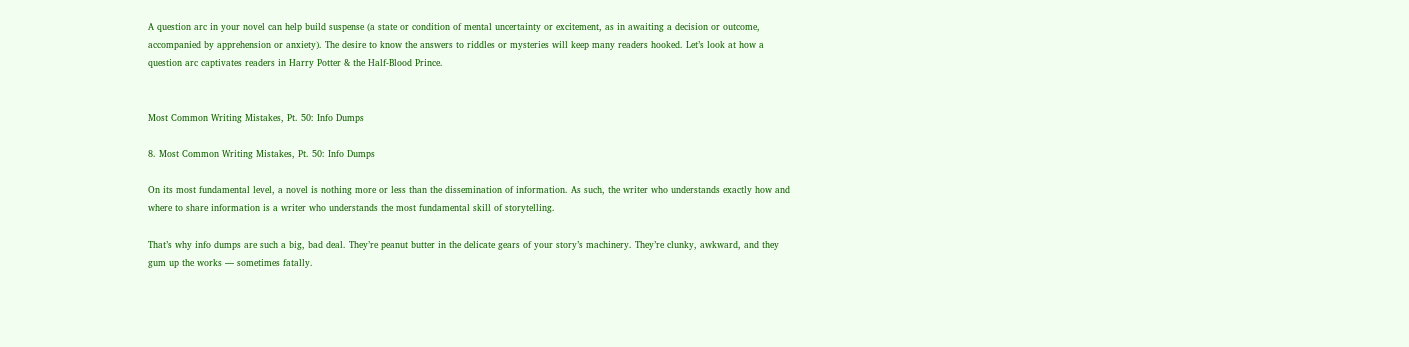A question arc in your novel can help build suspense (a state or condition of mental uncertainty or excitement, as in awaiting a decision or outcome, accompanied by apprehension or anxiety). The desire to know the answers to riddles or mysteries will keep many readers hooked. Let’s look at how a question arc captivates readers in Harry Potter & the Half-Blood Prince.


Most Common Writing Mistakes, Pt. 50: Info Dumps

8. Most Common Writing Mistakes, Pt. 50: Info Dumps

On its most fundamental level, a novel is nothing more or less than the dissemination of information. As such, the writer who understands exactly how and where to share information is a writer who understands the most fundamental skill of storytelling.

That’s why info dumps are such a big, bad deal. They’re peanut butter in the delicate gears of your story’s machinery. They’re clunky, awkward, and they gum up the works — sometimes fatally.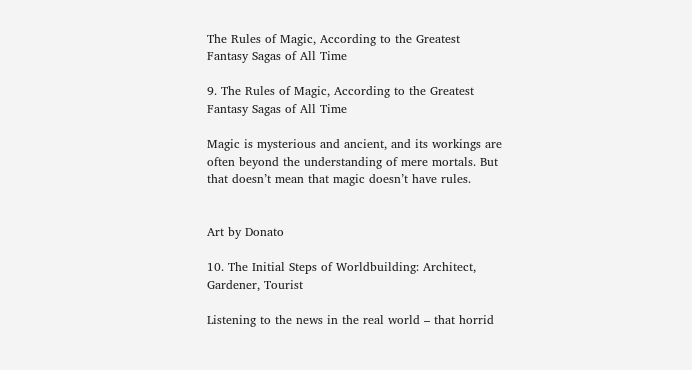The Rules of Magic, According to the Greatest Fantasy Sagas of All Time

9. The Rules of Magic, According to the Greatest Fantasy Sagas of All Time

Magic is mysterious and ancient, and its workings are often beyond the understanding of mere mortals. But that doesn’t mean that magic doesn’t have rules.


Art by Donato

10. The Initial Steps of Worldbuilding: Architect, Gardener, Tourist

Listening to the news in the real world – that horrid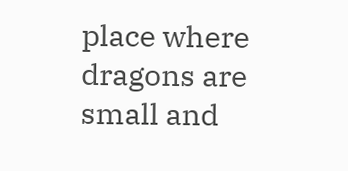place where dragons are small and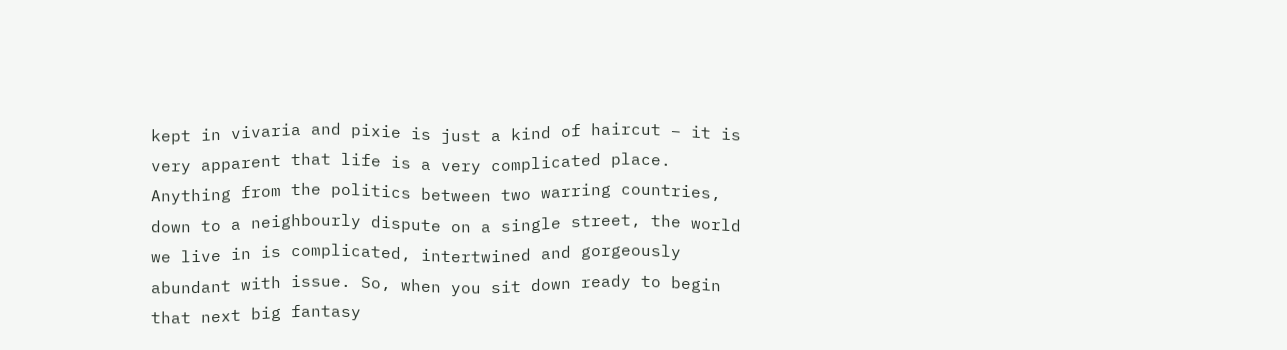kept in vivaria and pixie is just a kind of haircut – it is very apparent that life is a very complicated place. Anything from the politics between two warring countries, down to a neighbourly dispute on a single street, the world we live in is complicated, intertwined and gorgeously abundant with issue. So, when you sit down ready to begin that next big fantasy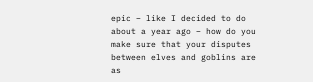epic – like I decided to do about a year ago – how do you make sure that your disputes between elves and goblins are as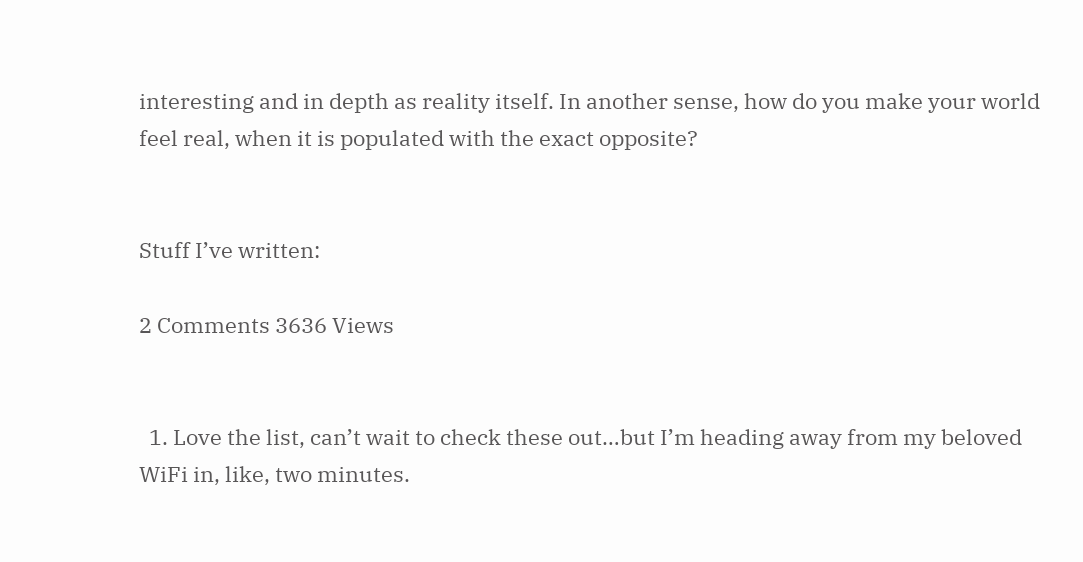interesting and in depth as reality itself. In another sense, how do you make your world feel real, when it is populated with the exact opposite?


Stuff I’ve written:

2 Comments 3636 Views


  1. Love the list, can’t wait to check these out…but I’m heading away from my beloved WiFi in, like, two minutes.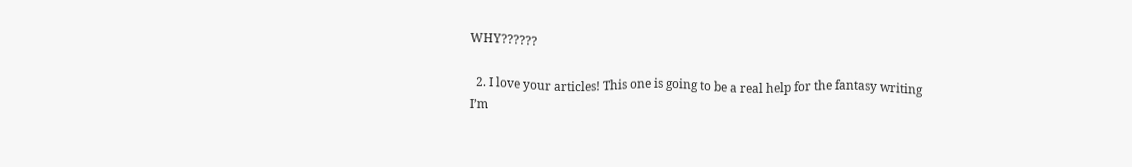WHY??????

  2. I love your articles! This one is going to be a real help for the fantasy writing I’m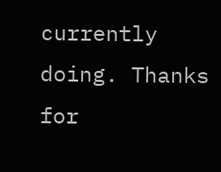currently doing. Thanks for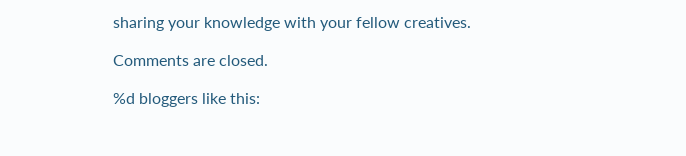sharing your knowledge with your fellow creatives.

Comments are closed.

%d bloggers like this: